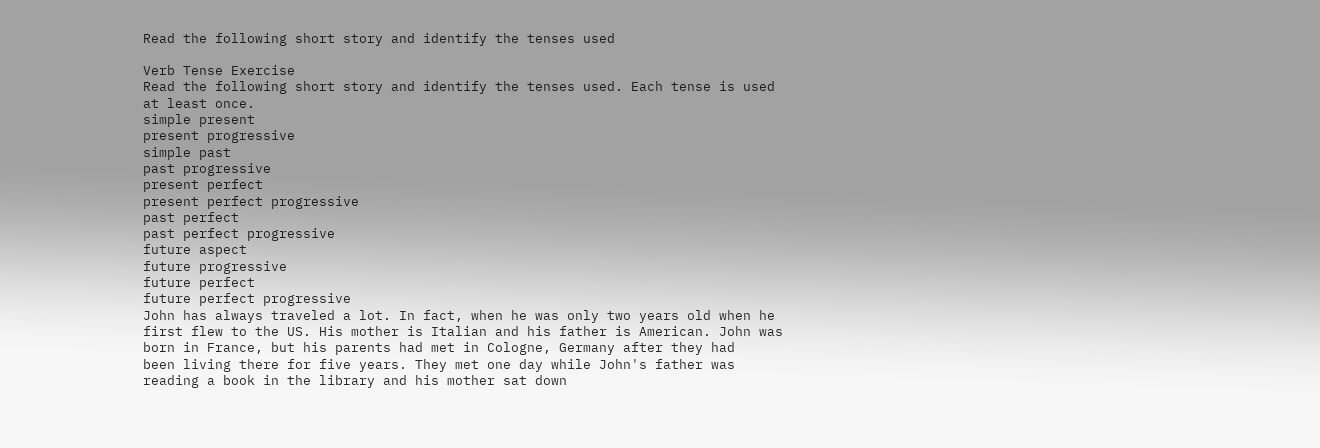Read the following short story and identify the tenses used

Verb Tense Exercise
Read the following short story and identify the tenses used. Each tense is used
at least once.
simple present
present progressive
simple past
past progressive
present perfect
present perfect progressive
past perfect
past perfect progressive
future aspect
future progressive
future perfect
future perfect progressive
John has always traveled a lot. In fact, when he was only two years old when he
first flew to the US. His mother is Italian and his father is American. John was
born in France, but his parents had met in Cologne, Germany after they had
been living there for five years. They met one day while John's father was
reading a book in the library and his mother sat down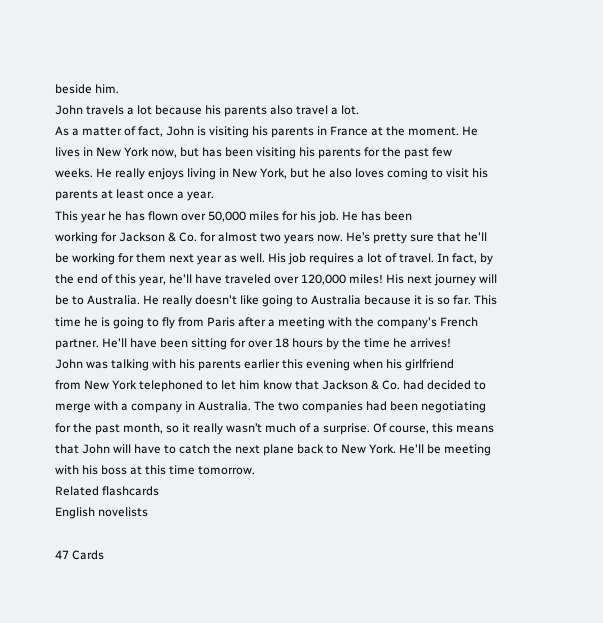beside him.
John travels a lot because his parents also travel a lot.
As a matter of fact, John is visiting his parents in France at the moment. He
lives in New York now, but has been visiting his parents for the past few
weeks. He really enjoys living in New York, but he also loves coming to visit his
parents at least once a year.
This year he has flown over 50,000 miles for his job. He has been
working for Jackson & Co. for almost two years now. He’s pretty sure that he'll
be working for them next year as well. His job requires a lot of travel. In fact, by
the end of this year, he'll have traveled over 120,000 miles! His next journey will
be to Australia. He really doesn't like going to Australia because it is so far. This
time he is going to fly from Paris after a meeting with the company's French
partner. He'll have been sitting for over 18 hours by the time he arrives!
John was talking with his parents earlier this evening when his girlfriend
from New York telephoned to let him know that Jackson & Co. had decided to
merge with a company in Australia. The two companies had been negotiating
for the past month, so it really wasn’t much of a surprise. Of course, this means
that John will have to catch the next plane back to New York. He'll be meeting
with his boss at this time tomorrow.
Related flashcards
English novelists

47 Cards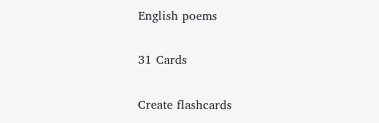English poems

31 Cards

Create flashcards